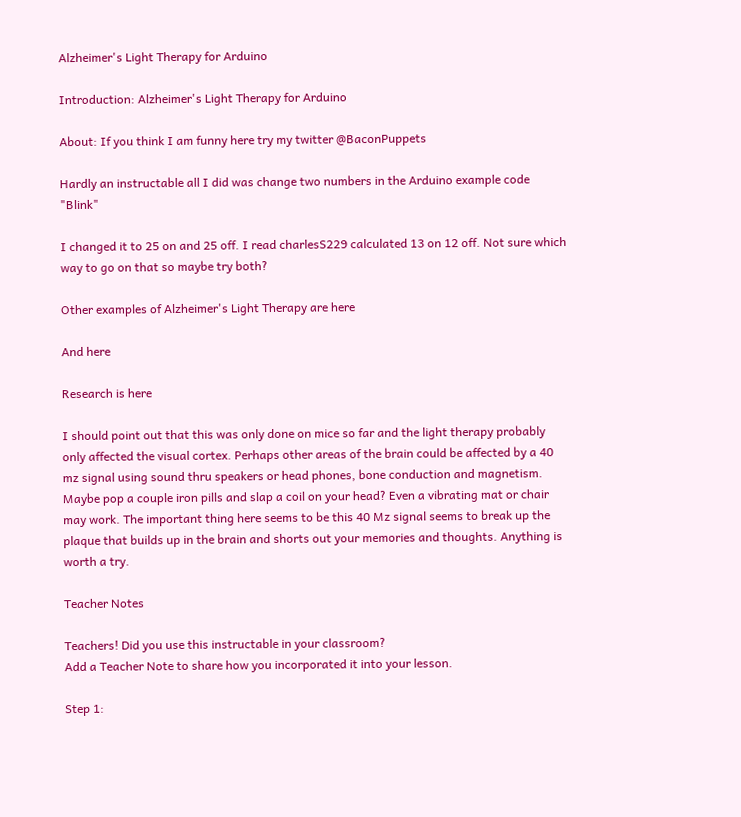Alzheimer's Light Therapy for Arduino

Introduction: Alzheimer's Light Therapy for Arduino

About: If you think I am funny here try my twitter @BaconPuppets

Hardly an instructable all I did was change two numbers in the Arduino example code "Blink"

I changed it to 25 on and 25 off. I read charlesS229 calculated 13 on 12 off. Not sure which way to go on that so maybe try both?

Other examples of Alzheimer's Light Therapy are here

And here

Research is here

I should point out that this was only done on mice so far and the light therapy probably only affected the visual cortex. Perhaps other areas of the brain could be affected by a 40 mz signal using sound thru speakers or head phones, bone conduction and magnetism. Maybe pop a couple iron pills and slap a coil on your head? Even a vibrating mat or chair may work. The important thing here seems to be this 40 Mz signal seems to break up the plaque that builds up in the brain and shorts out your memories and thoughts. Anything is worth a try.

Teacher Notes

Teachers! Did you use this instructable in your classroom?
Add a Teacher Note to share how you incorporated it into your lesson.

Step 1: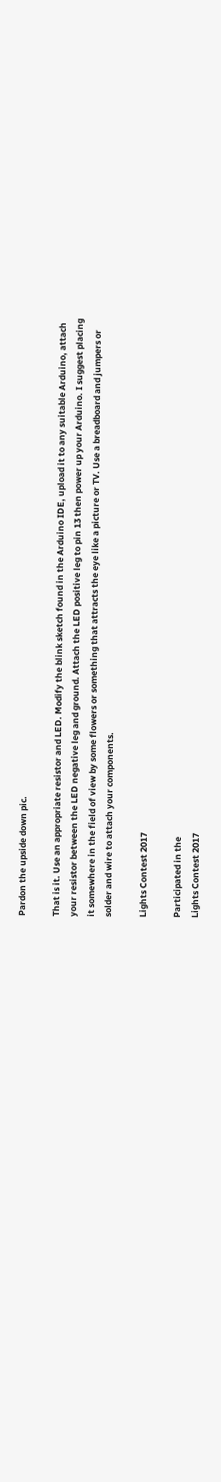Pardon the upside down pic.

That is it. Use an appropriate resistor and LED. Modify the blink sketch found in the Arduino IDE, upload it to any suitable Arduino, attach your resistor between the LED negative leg and ground. Attach the LED positive leg to pin 13 then power up your Arduino. I suggest placing it somewhere in the field of view by some flowers or something that attracts the eye like a picture or TV. Use a breadboard and jumpers or solder and wire to attach your components.

Lights Contest 2017

Participated in the
Lights Contest 2017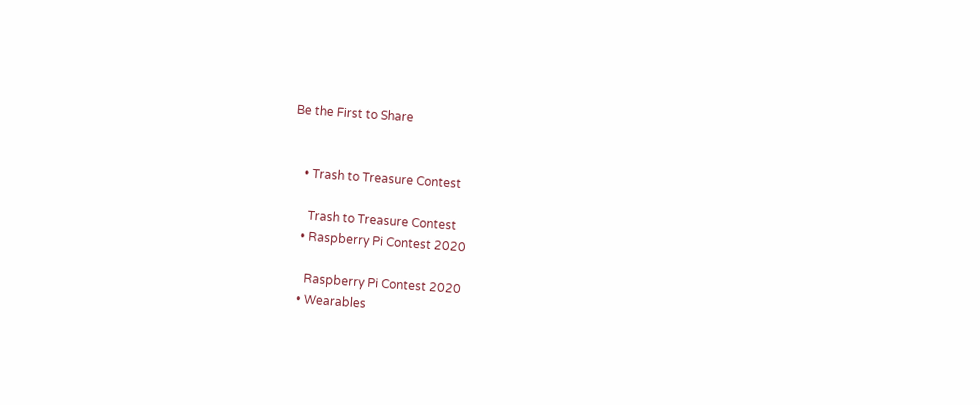Be the First to Share


    • Trash to Treasure Contest

      Trash to Treasure Contest
    • Raspberry Pi Contest 2020

      Raspberry Pi Contest 2020
    • Wearables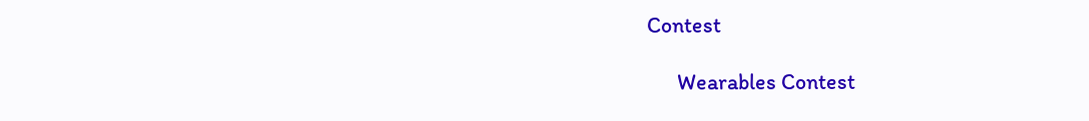Contest

      Wearables Contest